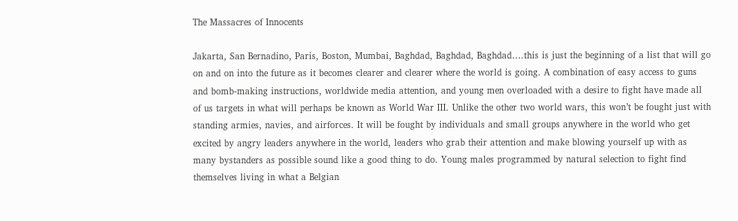The Massacres of Innocents

Jakarta, San Bernadino, Paris, Boston, Mumbai, Baghdad, Baghdad, Baghdad….this is just the beginning of a list that will go on and on into the future as it becomes clearer and clearer where the world is going. A combination of easy access to guns and bomb-making instructions, worldwide media attention, and young men overloaded with a desire to fight have made all of us targets in what will perhaps be known as World War III. Unlike the other two world wars, this won’t be fought just with standing armies, navies, and airforces. It will be fought by individuals and small groups anywhere in the world who get excited by angry leaders anywhere in the world, leaders who grab their attention and make blowing yourself up with as many bystanders as possible sound like a good thing to do. Young males programmed by natural selection to fight find themselves living in what a Belgian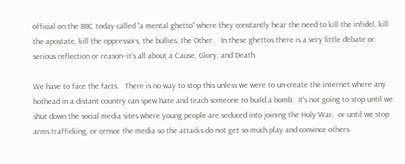official on the BBC today called “a mental ghetto” where they constantly hear the need to kill the infidel, kill the apostate, kill the oppressors, the bullies, the Other.   In these ghettos there is a very little debate or serious reflection or reason–it’s all about a Cause, Glory, and Death.

We have to face the facts.   There is no way to stop this unless we were to un-create the internet where any hothead in a distant country can spew hate and teach someone to build a bomb.  It’s not going to stop until we shut down the social media sites where young people are seduced into joining the Holy War,  or until we stop arms trafficking, or censor the media so the attacks do not get so much play and convince others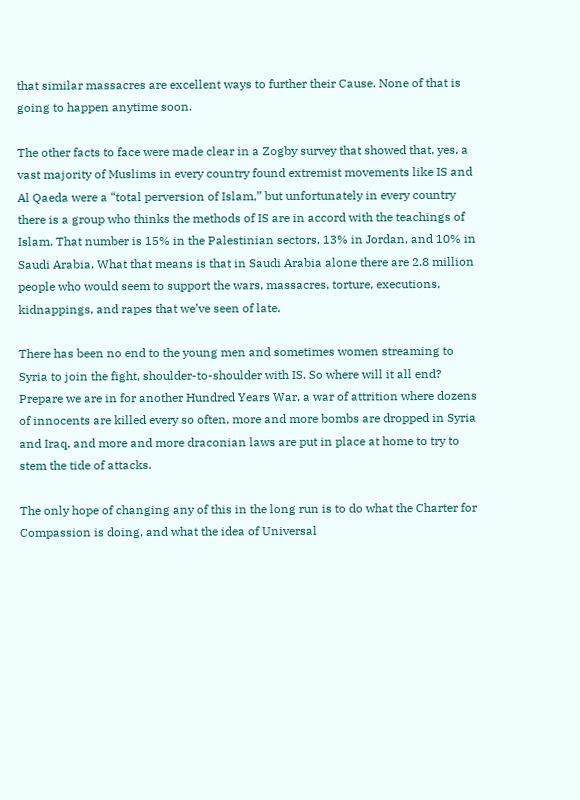that similar massacres are excellent ways to further their Cause. None of that is going to happen anytime soon.

The other facts to face were made clear in a Zogby survey that showed that, yes, a vast majority of Muslims in every country found extremist movements like IS and Al Qaeda were a “total perversion of Islam,” but unfortunately in every country there is a group who thinks the methods of IS are in accord with the teachings of Islam. That number is 15% in the Palestinian sectors, 13% in Jordan, and 10% in Saudi Arabia. What that means is that in Saudi Arabia alone there are 2.8 million people who would seem to support the wars, massacres, torture, executions, kidnappings, and rapes that we’ve seen of late.

There has been no end to the young men and sometimes women streaming to Syria to join the fight, shoulder-to-shoulder with IS. So where will it all end? Prepare we are in for another Hundred Years War, a war of attrition where dozens of innocents are killed every so often, more and more bombs are dropped in Syria and Iraq, and more and more draconian laws are put in place at home to try to stem the tide of attacks.

The only hope of changing any of this in the long run is to do what the Charter for Compassion is doing, and what the idea of Universal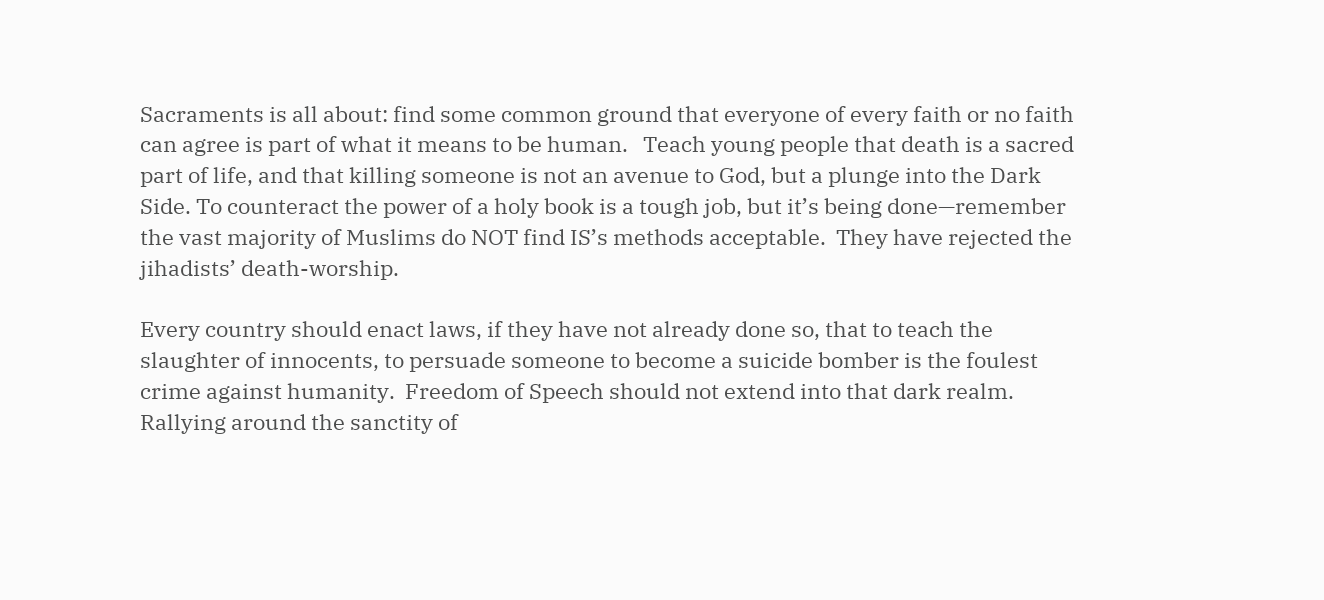Sacraments is all about: find some common ground that everyone of every faith or no faith can agree is part of what it means to be human.   Teach young people that death is a sacred part of life, and that killing someone is not an avenue to God, but a plunge into the Dark Side. To counteract the power of a holy book is a tough job, but it’s being done—remember the vast majority of Muslims do NOT find IS’s methods acceptable.  They have rejected the jihadists’ death-worship.

Every country should enact laws, if they have not already done so, that to teach the slaughter of innocents, to persuade someone to become a suicide bomber is the foulest crime against humanity.  Freedom of Speech should not extend into that dark realm.   Rallying around the sanctity of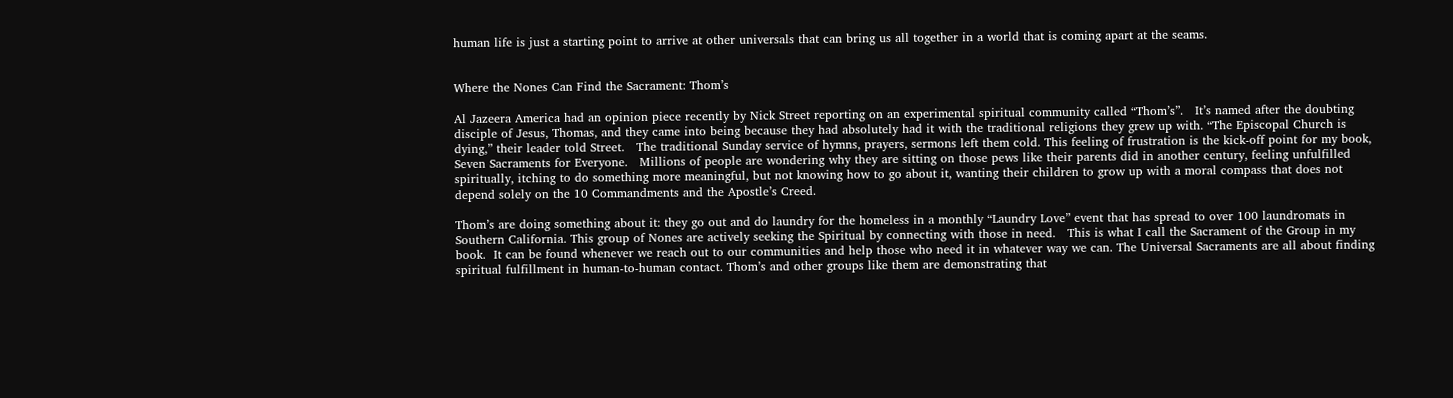human life is just a starting point to arrive at other universals that can bring us all together in a world that is coming apart at the seams.


Where the Nones Can Find the Sacrament: Thom’s

Al Jazeera America had an opinion piece recently by Nick Street reporting on an experimental spiritual community called “Thom’s”.   It’s named after the doubting disciple of Jesus, Thomas, and they came into being because they had absolutely had it with the traditional religions they grew up with. “The Episcopal Church is dying,” their leader told Street.   The traditional Sunday service of hymns, prayers, sermons left them cold. This feeling of frustration is the kick-off point for my book, Seven Sacraments for Everyone.   Millions of people are wondering why they are sitting on those pews like their parents did in another century, feeling unfulfilled spiritually, itching to do something more meaningful, but not knowing how to go about it, wanting their children to grow up with a moral compass that does not depend solely on the 10 Commandments and the Apostle’s Creed.

Thom’s are doing something about it: they go out and do laundry for the homeless in a monthly “Laundry Love” event that has spread to over 100 laundromats in Southern California. This group of Nones are actively seeking the Spiritual by connecting with those in need.   This is what I call the Sacrament of the Group in my book.  It can be found whenever we reach out to our communities and help those who need it in whatever way we can. The Universal Sacraments are all about finding spiritual fulfillment in human-to-human contact. Thom’s and other groups like them are demonstrating that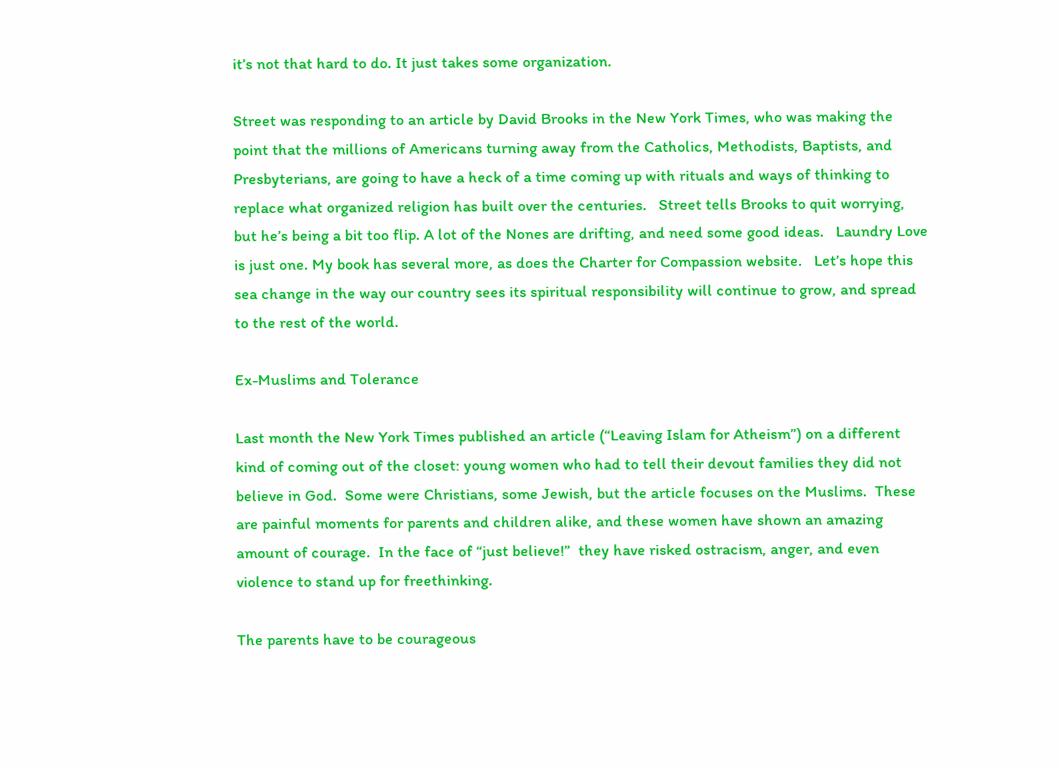it’s not that hard to do. It just takes some organization.

Street was responding to an article by David Brooks in the New York Times, who was making the point that the millions of Americans turning away from the Catholics, Methodists, Baptists, and Presbyterians, are going to have a heck of a time coming up with rituals and ways of thinking to replace what organized religion has built over the centuries.   Street tells Brooks to quit worrying, but he’s being a bit too flip. A lot of the Nones are drifting, and need some good ideas.   Laundry Love is just one. My book has several more, as does the Charter for Compassion website.   Let’s hope this sea change in the way our country sees its spiritual responsibility will continue to grow, and spread to the rest of the world.

Ex-Muslims and Tolerance

Last month the New York Times published an article (“Leaving Islam for Atheism”) on a different kind of coming out of the closet: young women who had to tell their devout families they did not believe in God.  Some were Christians, some Jewish, but the article focuses on the Muslims.  These are painful moments for parents and children alike, and these women have shown an amazing amount of courage.  In the face of “just believe!”  they have risked ostracism, anger, and even violence to stand up for freethinking.

The parents have to be courageous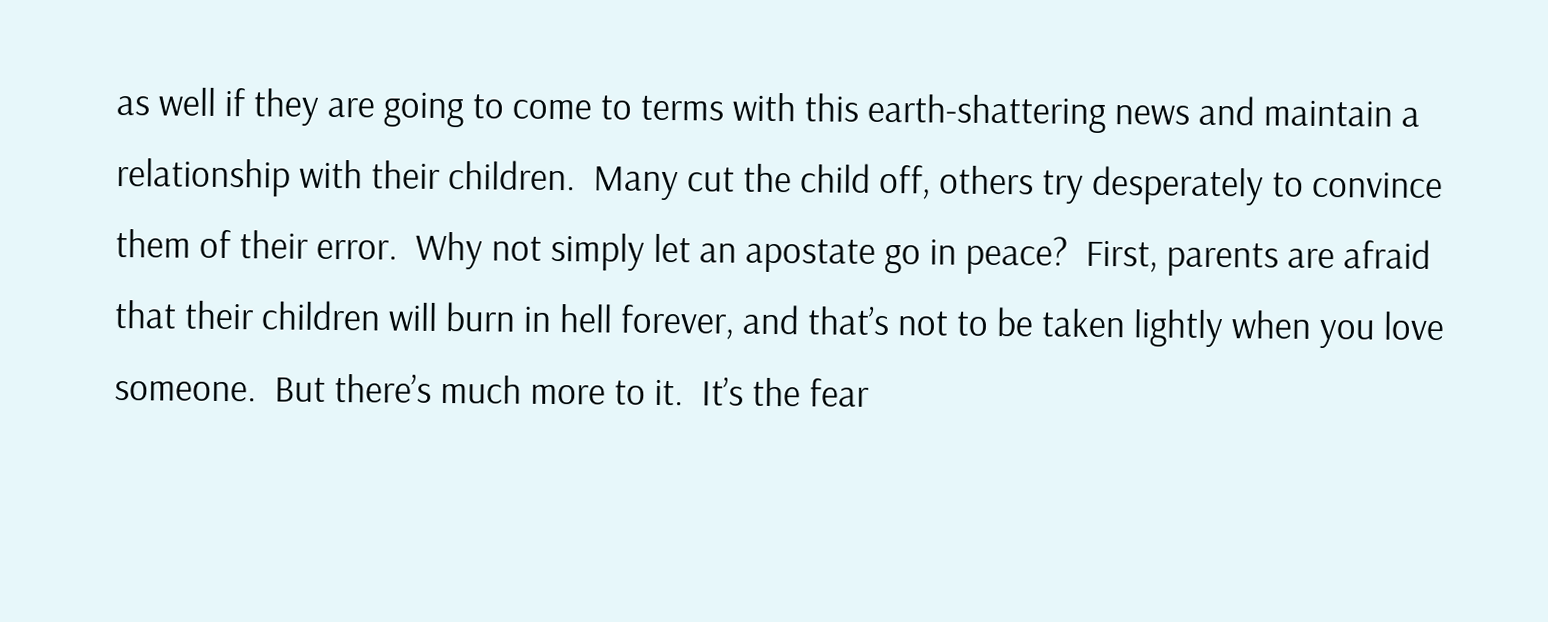as well if they are going to come to terms with this earth-shattering news and maintain a relationship with their children.  Many cut the child off, others try desperately to convince them of their error.  Why not simply let an apostate go in peace?  First, parents are afraid that their children will burn in hell forever, and that’s not to be taken lightly when you love someone.  But there’s much more to it.  It’s the fear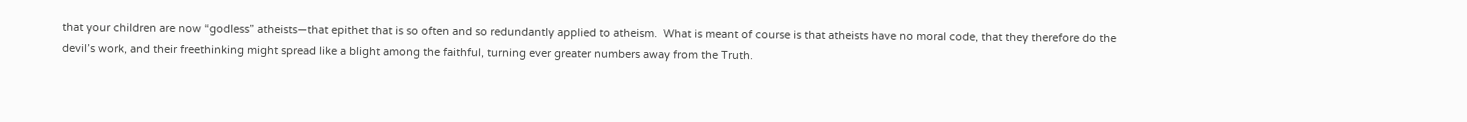that your children are now “godless” atheists—that epithet that is so often and so redundantly applied to atheism.  What is meant of course is that atheists have no moral code, that they therefore do the devil’s work, and their freethinking might spread like a blight among the faithful, turning ever greater numbers away from the Truth.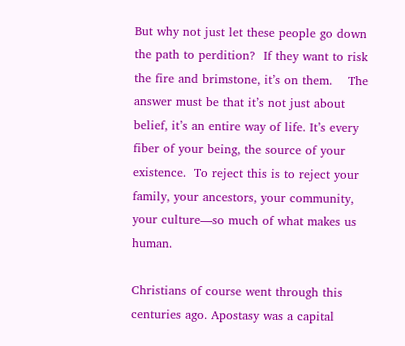But why not just let these people go down the path to perdition?  If they want to risk the fire and brimstone, it’s on them.    The answer must be that it’s not just about belief, it’s an entire way of life. It’s every fiber of your being, the source of your existence.  To reject this is to reject your family, your ancestors, your community, your culture—so much of what makes us human.

Christians of course went through this centuries ago. Apostasy was a capital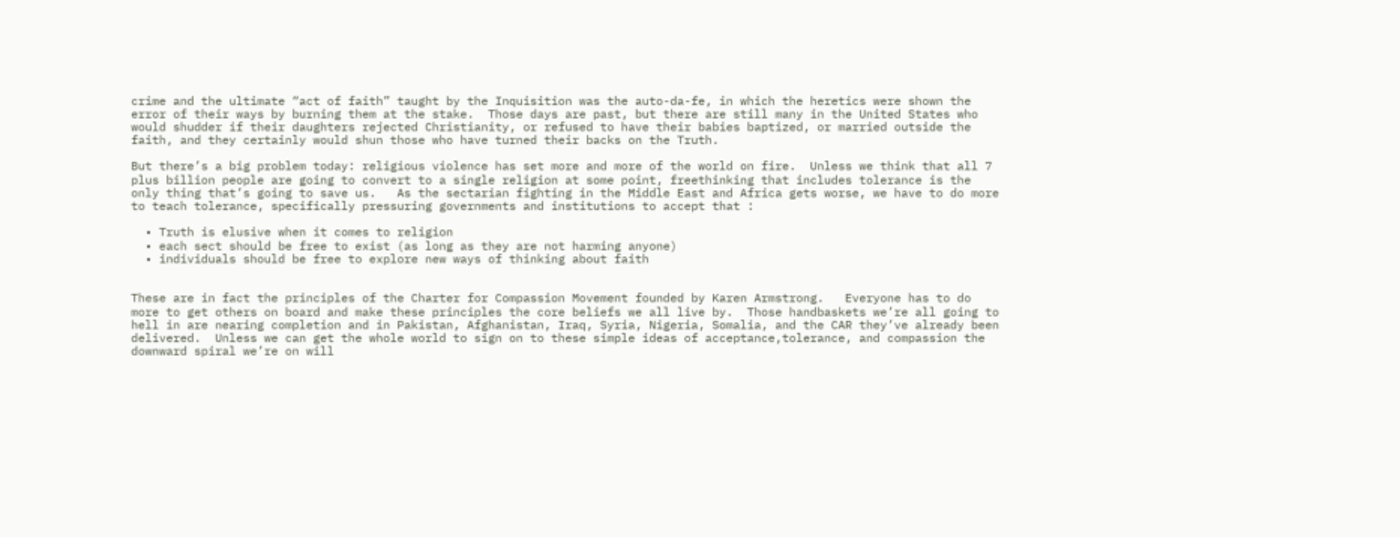crime and the ultimate “act of faith” taught by the Inquisition was the auto-da-fe, in which the heretics were shown the error of their ways by burning them at the stake.  Those days are past, but there are still many in the United States who would shudder if their daughters rejected Christianity, or refused to have their babies baptized, or married outside the faith, and they certainly would shun those who have turned their backs on the Truth.

But there’s a big problem today: religious violence has set more and more of the world on fire.  Unless we think that all 7 plus billion people are going to convert to a single religion at some point, freethinking that includes tolerance is the only thing that’s going to save us.   As the sectarian fighting in the Middle East and Africa gets worse, we have to do more to teach tolerance, specifically pressuring governments and institutions to accept that :

  • Truth is elusive when it comes to religion
  • each sect should be free to exist (as long as they are not harming anyone)
  • individuals should be free to explore new ways of thinking about faith


These are in fact the principles of the Charter for Compassion Movement founded by Karen Armstrong.   Everyone has to do more to get others on board and make these principles the core beliefs we all live by.  Those handbaskets we’re all going to hell in are nearing completion and in Pakistan, Afghanistan, Iraq, Syria, Nigeria, Somalia, and the CAR they’ve already been delivered.  Unless we can get the whole world to sign on to these simple ideas of acceptance,tolerance, and compassion the downward spiral we’re on will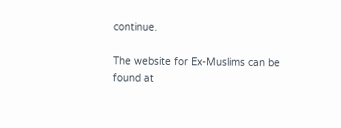continue.

The website for Ex-Muslims can be found at